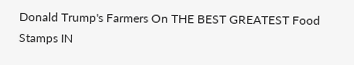Donald Trump's Farmers On THE BEST GREATEST Food Stamps IN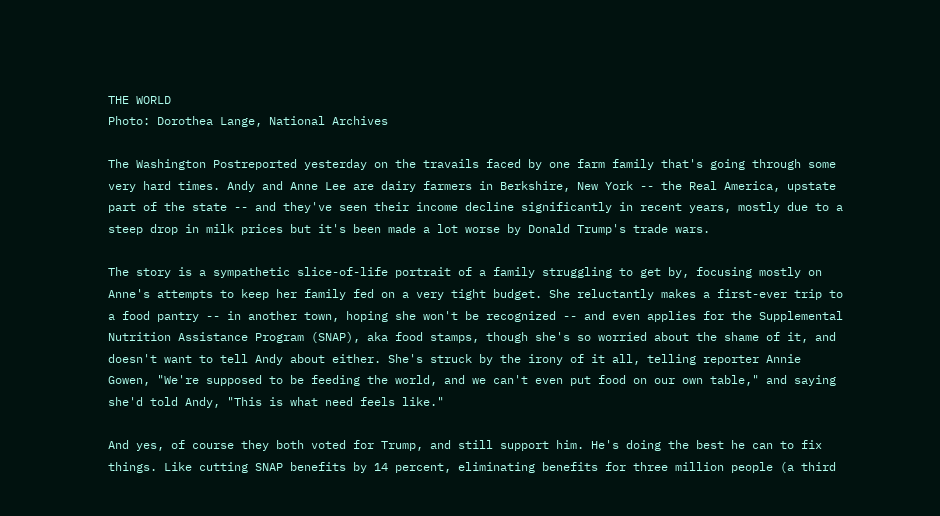THE WORLD
Photo: Dorothea Lange, National Archives

The Washington Postreported yesterday on the travails faced by one farm family that's going through some very hard times. Andy and Anne Lee are dairy farmers in Berkshire, New York -- the Real America, upstate part of the state -- and they've seen their income decline significantly in recent years, mostly due to a steep drop in milk prices but it's been made a lot worse by Donald Trump's trade wars.

The story is a sympathetic slice-of-life portrait of a family struggling to get by, focusing mostly on Anne's attempts to keep her family fed on a very tight budget. She reluctantly makes a first-ever trip to a food pantry -- in another town, hoping she won't be recognized -- and even applies for the Supplemental Nutrition Assistance Program (SNAP), aka food stamps, though she's so worried about the shame of it, and doesn't want to tell Andy about either. She's struck by the irony of it all, telling reporter Annie Gowen, "We're supposed to be feeding the world, and we can't even put food on our own table," and saying she'd told Andy, "This is what need feels like."

And yes, of course they both voted for Trump, and still support him. He's doing the best he can to fix things. Like cutting SNAP benefits by 14 percent, eliminating benefits for three million people (a third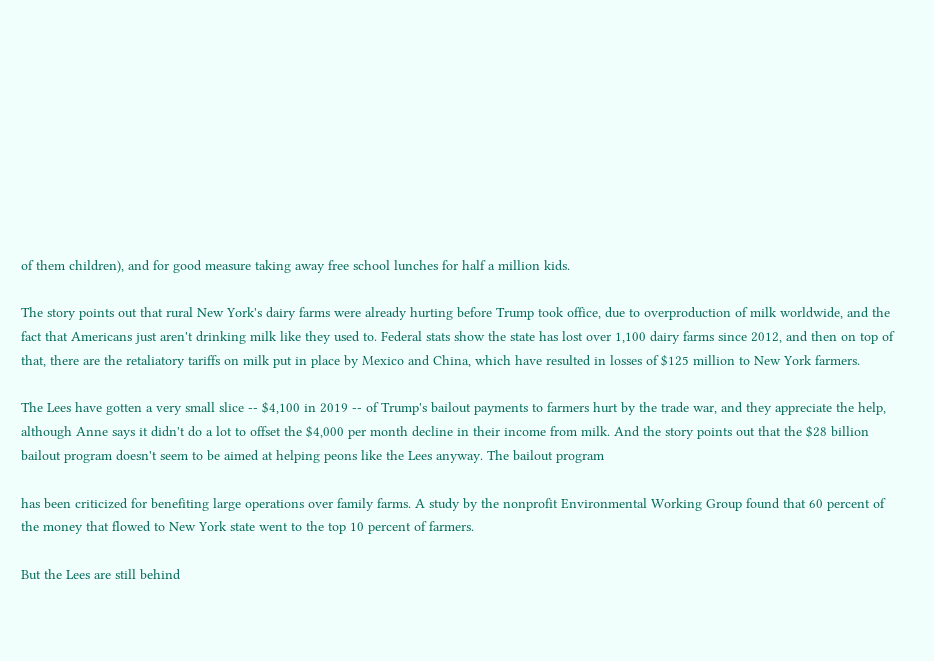of them children), and for good measure taking away free school lunches for half a million kids.

The story points out that rural New York's dairy farms were already hurting before Trump took office, due to overproduction of milk worldwide, and the fact that Americans just aren't drinking milk like they used to. Federal stats show the state has lost over 1,100 dairy farms since 2012, and then on top of that, there are the retaliatory tariffs on milk put in place by Mexico and China, which have resulted in losses of $125 million to New York farmers.

The Lees have gotten a very small slice -- $4,100 in 2019 -- of Trump's bailout payments to farmers hurt by the trade war, and they appreciate the help, although Anne says it didn't do a lot to offset the $4,000 per month decline in their income from milk. And the story points out that the $28 billion bailout program doesn't seem to be aimed at helping peons like the Lees anyway. The bailout program

has been criticized for benefiting large operations over family farms. A study by the nonprofit Environmental Working Group found that 60 percent of the money that flowed to New York state went to the top 10 percent of farmers.

But the Lees are still behind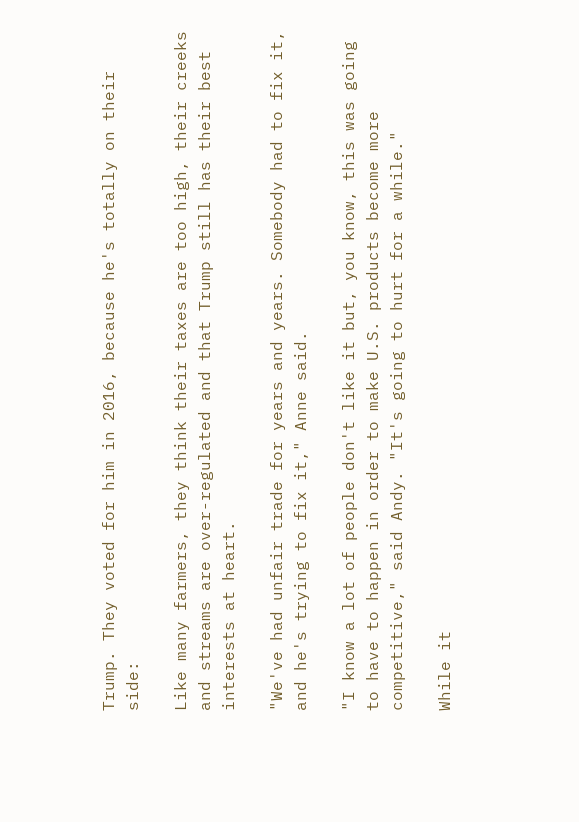Trump. They voted for him in 2016, because he's totally on their side:

Like many farmers, they think their taxes are too high, their creeks and streams are over-regulated and that Trump still has their best interests at heart.

"We've had unfair trade for years and years. Somebody had to fix it, and he's trying to fix it," Anne said.

"I know a lot of people don't like it but, you know, this was going to have to happen in order to make U.S. products become more competitive," said Andy. "It's going to hurt for a while."

While it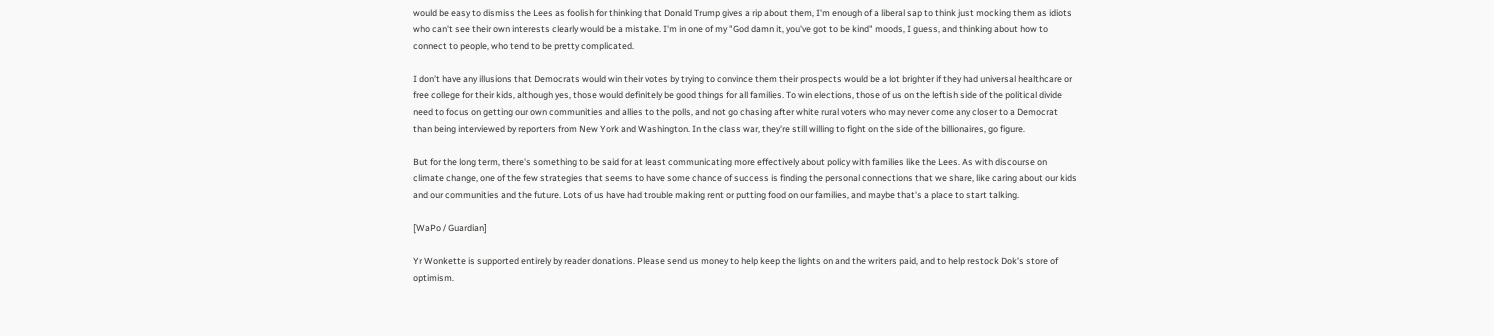would be easy to dismiss the Lees as foolish for thinking that Donald Trump gives a rip about them, I'm enough of a liberal sap to think just mocking them as idiots who can't see their own interests clearly would be a mistake. I'm in one of my "God damn it, you've got to be kind" moods, I guess, and thinking about how to connect to people, who tend to be pretty complicated.

I don't have any illusions that Democrats would win their votes by trying to convince them their prospects would be a lot brighter if they had universal healthcare or free college for their kids, although yes, those would definitely be good things for all families. To win elections, those of us on the leftish side of the political divide need to focus on getting our own communities and allies to the polls, and not go chasing after white rural voters who may never come any closer to a Democrat than being interviewed by reporters from New York and Washington. In the class war, they're still willing to fight on the side of the billionaires, go figure.

But for the long term, there's something to be said for at least communicating more effectively about policy with families like the Lees. As with discourse on climate change, one of the few strategies that seems to have some chance of success is finding the personal connections that we share, like caring about our kids and our communities and the future. Lots of us have had trouble making rent or putting food on our families, and maybe that's a place to start talking.

[WaPo / Guardian]

Yr Wonkette is supported entirely by reader donations. Please send us money to help keep the lights on and the writers paid, and to help restock Dok's store of optimism.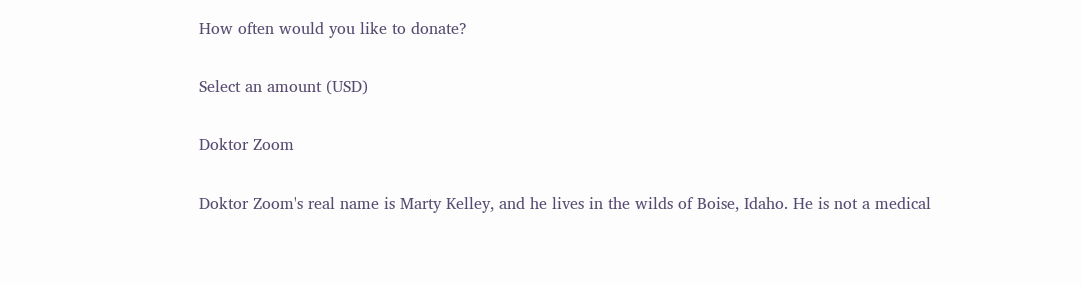How often would you like to donate?

Select an amount (USD)

Doktor Zoom

Doktor Zoom's real name is Marty Kelley, and he lives in the wilds of Boise, Idaho. He is not a medical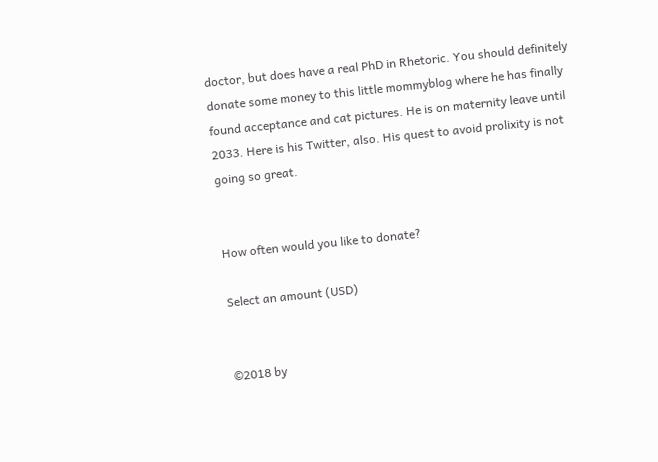doctor, but does have a real PhD in Rhetoric. You should definitely donate some money to this little mommyblog where he has finally found acceptance and cat pictures. He is on maternity leave until 2033. Here is his Twitter, also. His quest to avoid prolixity is not going so great.


How often would you like to donate?

Select an amount (USD)


©2018 by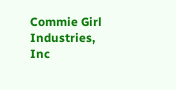Commie Girl Industries, Inc